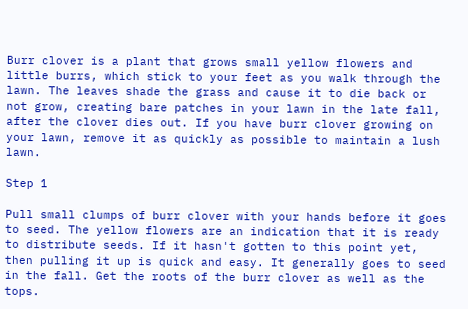Burr clover is a plant that grows small yellow flowers and little burrs, which stick to your feet as you walk through the lawn. The leaves shade the grass and cause it to die back or not grow, creating bare patches in your lawn in the late fall, after the clover dies out. If you have burr clover growing on your lawn, remove it as quickly as possible to maintain a lush lawn.

Step 1

Pull small clumps of burr clover with your hands before it goes to seed. The yellow flowers are an indication that it is ready to distribute seeds. If it hasn't gotten to this point yet, then pulling it up is quick and easy. It generally goes to seed in the fall. Get the roots of the burr clover as well as the tops.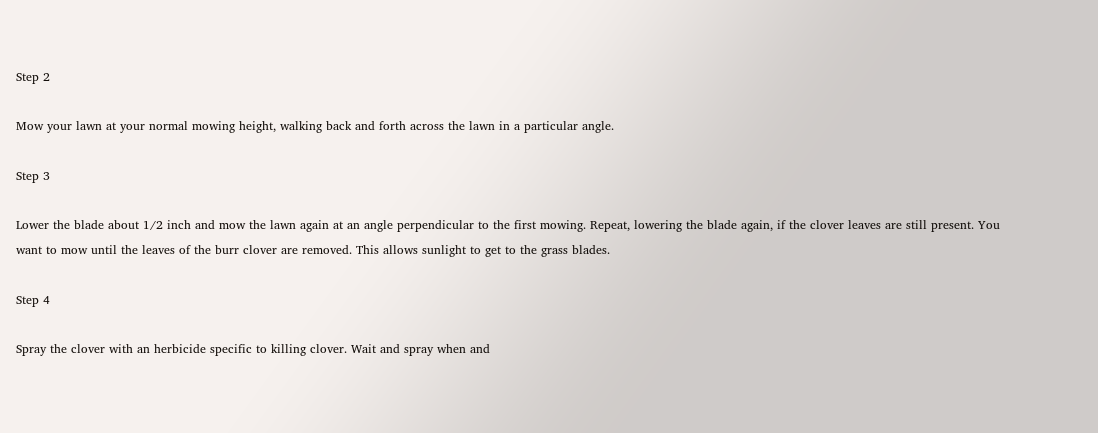Step 2

Mow your lawn at your normal mowing height, walking back and forth across the lawn in a particular angle.

Step 3

Lower the blade about 1/2 inch and mow the lawn again at an angle perpendicular to the first mowing. Repeat, lowering the blade again, if the clover leaves are still present. You want to mow until the leaves of the burr clover are removed. This allows sunlight to get to the grass blades.

Step 4

Spray the clover with an herbicide specific to killing clover. Wait and spray when and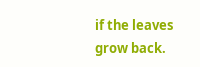if the leaves grow back.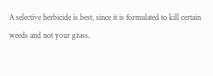A selective herbicide is best, since it is formulated to kill certain weeds and not your grass.